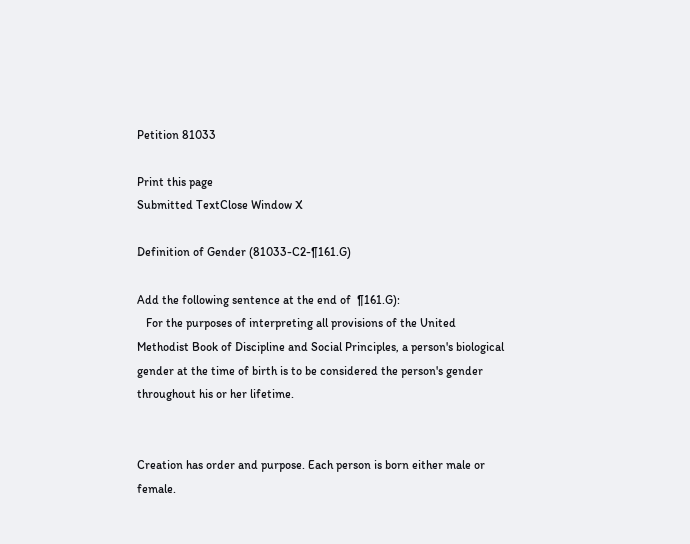Petition 81033

Print this page
Submitted TextClose Window X

Definition of Gender (81033-C2-¶161.G)

Add the following sentence at the end of  ¶161.G):
   For the purposes of interpreting all provisions of the United Methodist Book of Discipline and Social Principles, a person's biological gender at the time of birth is to be considered the person's gender throughout his or her lifetime.


Creation has order and purpose. Each person is born either male or female.